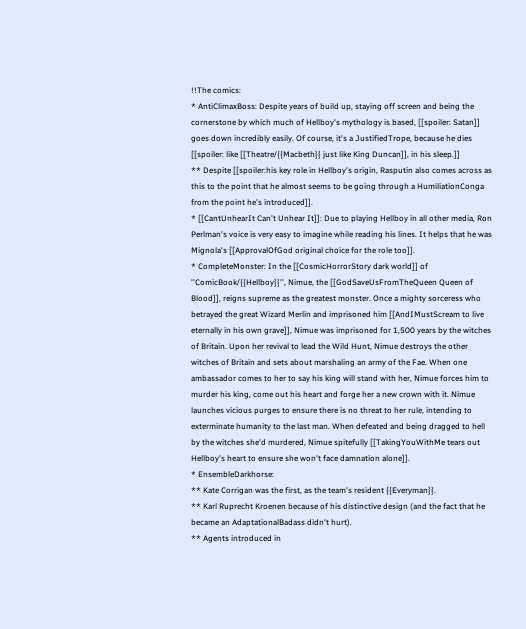!!The comics:
* AntiClimaxBoss: Despite years of build up, staying off screen and being the cornerstone by which much of Hellboy's mythology is based, [[spoiler: Satan]] goes down incredibly easily. Of course, it's a JustifiedTrope, because he dies [[spoiler: like [[Theatre/{{Macbeth}} just like King Duncan]], in his sleep.]]
** Despite [[spoiler:his key role in Hellboy's origin, Rasputin also comes across as this to the point that he almost seems to be going through a HumiliationConga from the point he's introduced]].
* [[CantUnhearIt Can't Unhear It]]: Due to playing Hellboy in all other media, Ron Perlman's voice is very easy to imagine while reading his lines. It helps that he was Mignola's [[ApprovalOfGod original choice for the role too]].
* CompleteMonster: In the [[CosmicHorrorStory dark world]] of ''ComicBook/{{Hellboy}}'', Nimue, the [[GodSaveUsFromTheQueen Queen of Blood]], reigns supreme as the greatest monster. Once a mighty sorceress who betrayed the great Wizard Merlin and imprisoned him [[AndIMustScream to live eternally in his own grave]], Nimue was imprisoned for 1,500 years by the witches of Britain. Upon her revival to lead the Wild Hunt, Nimue destroys the other witches of Britain and sets about marshaling an army of the Fae. When one ambassador comes to her to say his king will stand with her, Nimue forces him to murder his king, come out his heart and forge her a new crown with it. Nimue launches vicious purges to ensure there is no threat to her rule, intending to exterminate humanity to the last man. When defeated and being dragged to hell by the witches she'd murdered, Nimue spitefully [[TakingYouWithMe tears out Hellboy's heart to ensure she won't face damnation alone]].
* EnsembleDarkhorse:
** Kate Corrigan was the first, as the team's resident {{Everyman}}.
** Karl Ruprecht Kroenen because of his distinctive design (and the fact that he became an AdaptationalBadass didn't hurt).
** Agents introduced in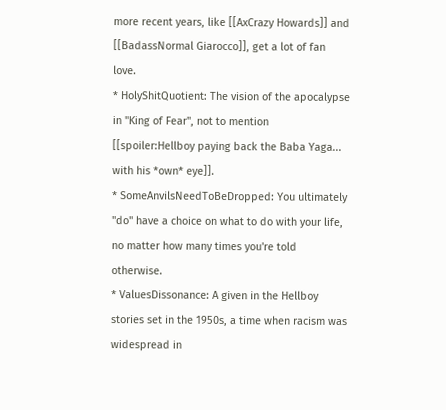more recent years, like [[AxCrazy Howards]] and [[BadassNormal Giarocco]], get a lot of fan love.
* HolyShitQuotient: The vision of the apocalypse in ''King of Fear'', not to mention [[spoiler:Hellboy paying back the Baba Yaga... with his *own* eye]].
* SomeAnvilsNeedToBeDropped: You ultimately ''do'' have a choice on what to do with your life, no matter how many times you're told otherwise.
* ValuesDissonance: A given in the Hellboy stories set in the 1950s, a time when racism was widespread in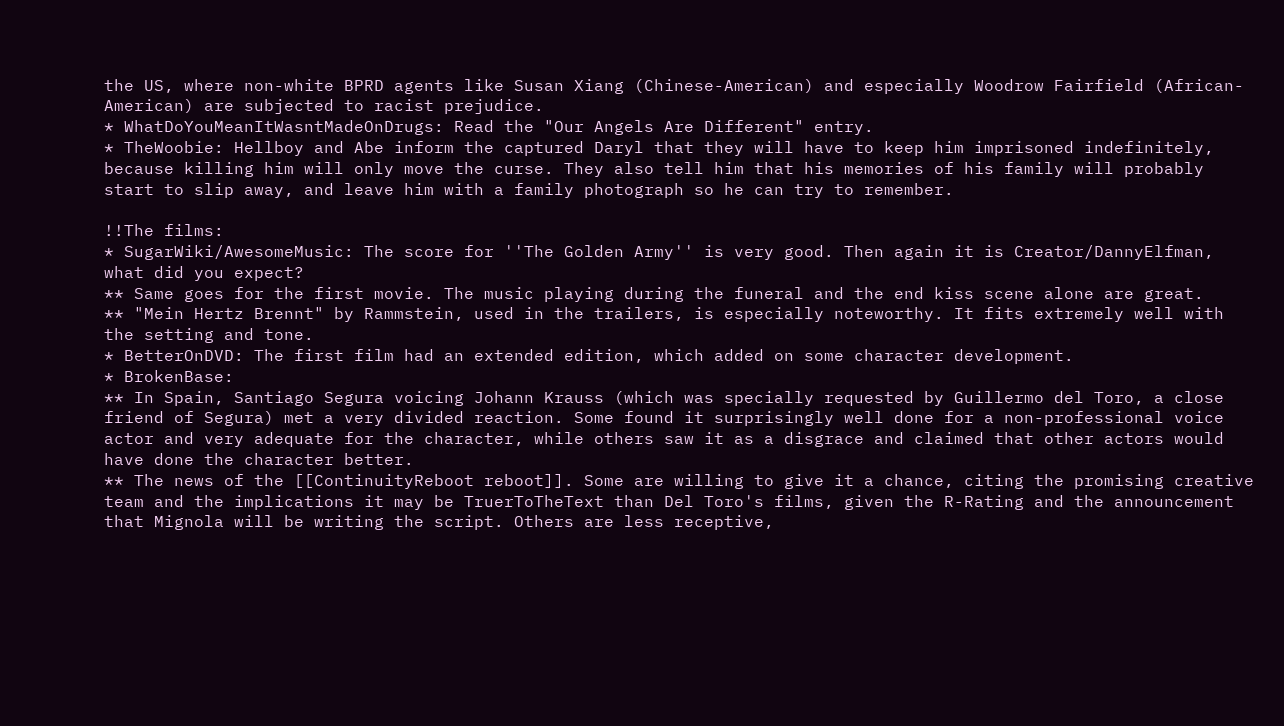the US, where non-white BPRD agents like Susan Xiang (Chinese-American) and especially Woodrow Fairfield (African-American) are subjected to racist prejudice.
* WhatDoYouMeanItWasntMadeOnDrugs: Read the "Our Angels Are Different" entry.
* TheWoobie: Hellboy and Abe inform the captured Daryl that they will have to keep him imprisoned indefinitely, because killing him will only move the curse. They also tell him that his memories of his family will probably start to slip away, and leave him with a family photograph so he can try to remember.

!!The films:
* SugarWiki/AwesomeMusic: The score for ''The Golden Army'' is very good. Then again it is Creator/DannyElfman, what did you expect?
** Same goes for the first movie. The music playing during the funeral and the end kiss scene alone are great.
** "Mein Hertz Brennt" by Rammstein, used in the trailers, is especially noteworthy. It fits extremely well with the setting and tone.
* BetterOnDVD: The first film had an extended edition, which added on some character development.
* BrokenBase:
** In Spain, Santiago Segura voicing Johann Krauss (which was specially requested by Guillermo del Toro, a close friend of Segura) met a very divided reaction. Some found it surprisingly well done for a non-professional voice actor and very adequate for the character, while others saw it as a disgrace and claimed that other actors would have done the character better.
** The news of the [[ContinuityReboot reboot]]. Some are willing to give it a chance, citing the promising creative team and the implications it may be TruerToTheText than Del Toro's films, given the R-Rating and the announcement that Mignola will be writing the script. Others are less receptive,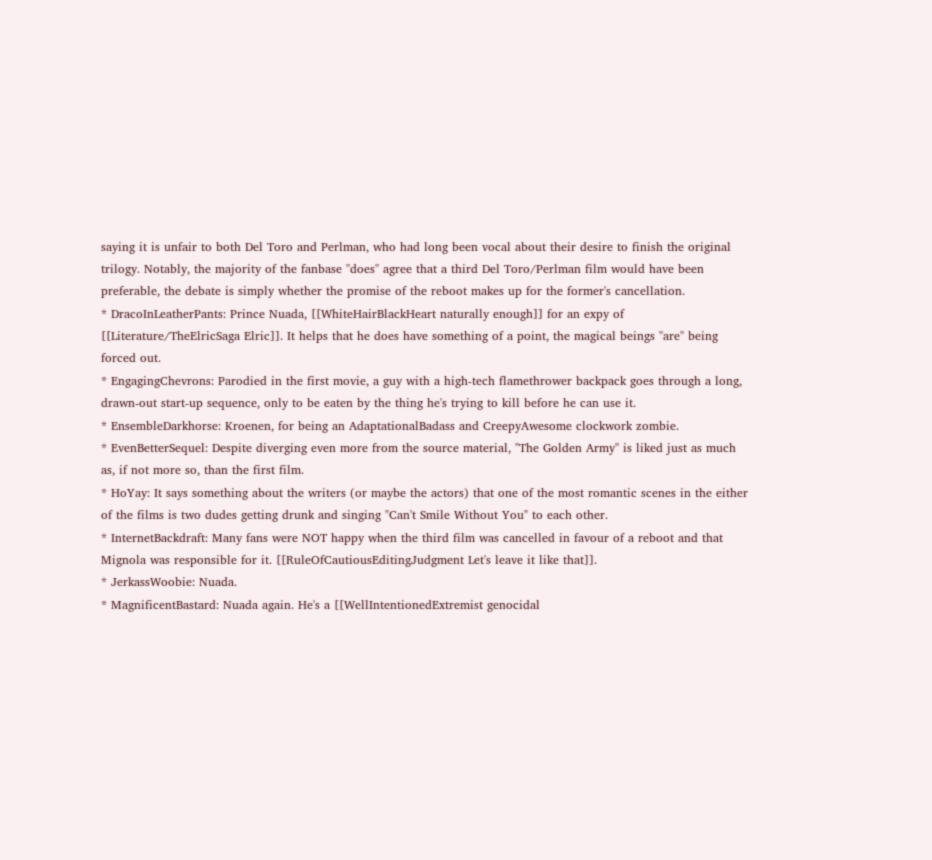saying it is unfair to both Del Toro and Perlman, who had long been vocal about their desire to finish the original trilogy. Notably, the majority of the fanbase ''does'' agree that a third Del Toro/Perlman film would have been preferable, the debate is simply whether the promise of the reboot makes up for the former's cancellation.
* DracoInLeatherPants: Prince Nuada, [[WhiteHairBlackHeart naturally enough]] for an expy of [[Literature/TheElricSaga Elric]]. It helps that he does have something of a point, the magical beings ''are'' being forced out.
* EngagingChevrons: Parodied in the first movie, a guy with a high-tech flamethrower backpack goes through a long, drawn-out start-up sequence, only to be eaten by the thing he's trying to kill before he can use it.
* EnsembleDarkhorse: Kroenen, for being an AdaptationalBadass and CreepyAwesome clockwork zombie.
* EvenBetterSequel: Despite diverging even more from the source material, ''The Golden Army'' is liked just as much as, if not more so, than the first film.
* HoYay: It says something about the writers (or maybe the actors) that one of the most romantic scenes in the either of the films is two dudes getting drunk and singing "Can't Smile Without You" to each other.
* InternetBackdraft: Many fans were NOT happy when the third film was cancelled in favour of a reboot and that Mignola was responsible for it. [[RuleOfCautiousEditingJudgment Let's leave it like that]].
* JerkassWoobie: Nuada.
* MagnificentBastard: Nuada again. He's a [[WellIntentionedExtremist genocidal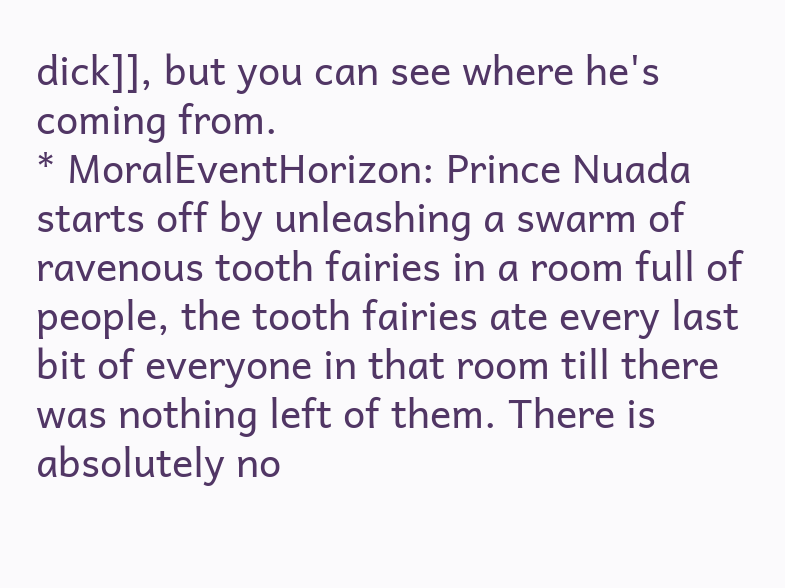dick]], but you can see where he's coming from.
* MoralEventHorizon: Prince Nuada starts off by unleashing a swarm of ravenous tooth fairies in a room full of people, the tooth fairies ate every last bit of everyone in that room till there was nothing left of them. There is absolutely no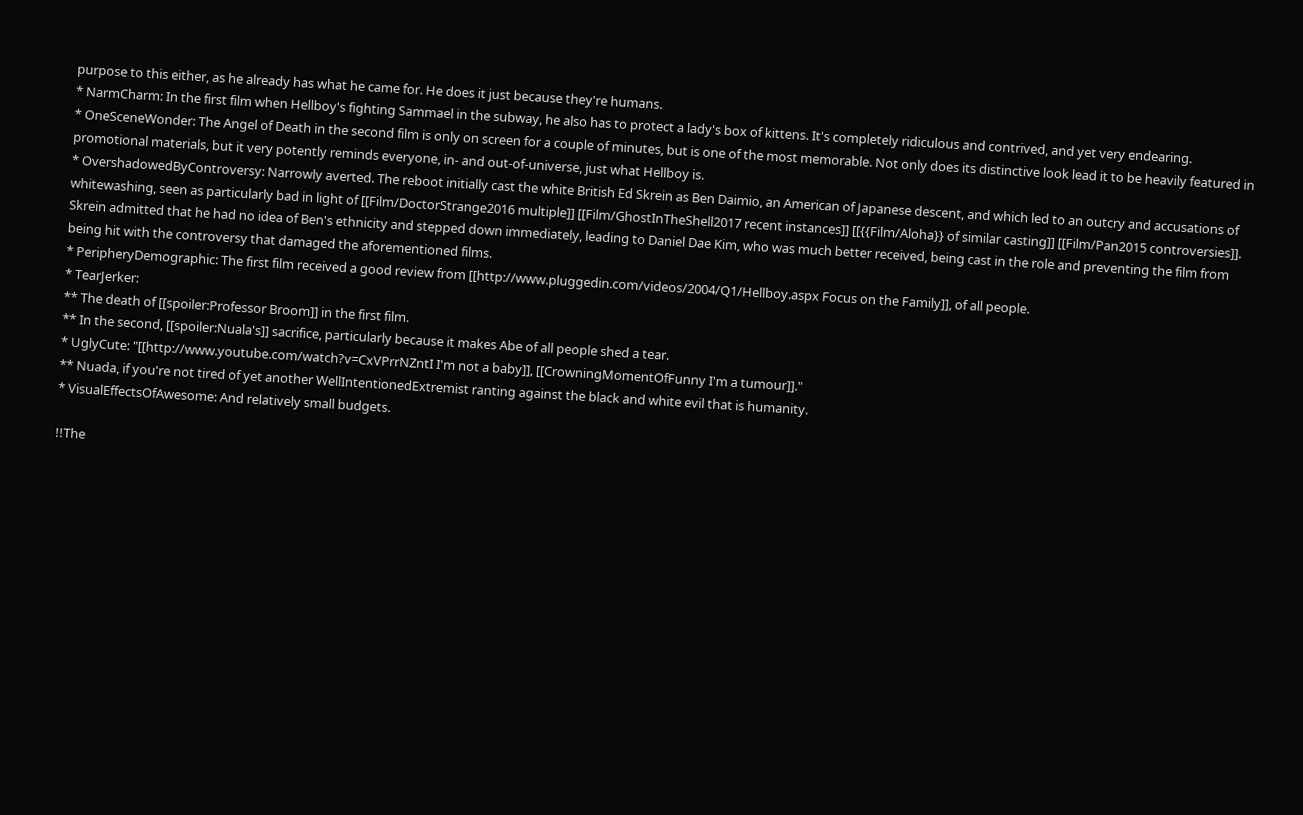purpose to this either, as he already has what he came for. He does it just because they're humans.
* NarmCharm: In the first film when Hellboy's fighting Sammael in the subway, he also has to protect a lady's box of kittens. It's completely ridiculous and contrived, and yet very endearing.
* OneSceneWonder: The Angel of Death in the second film is only on screen for a couple of minutes, but is one of the most memorable. Not only does its distinctive look lead it to be heavily featured in promotional materials, but it very potently reminds everyone, in- and out-of-universe, just what Hellboy is.
* OvershadowedByControversy: Narrowly averted. The reboot initially cast the white British Ed Skrein as Ben Daimio, an American of Japanese descent, and which led to an outcry and accusations of whitewashing, seen as particularly bad in light of [[Film/DoctorStrange2016 multiple]] [[Film/GhostInTheShell2017 recent instances]] [[{{Film/Aloha}} of similar casting]] [[Film/Pan2015 controversies]]. Skrein admitted that he had no idea of Ben's ethnicity and stepped down immediately, leading to Daniel Dae Kim, who was much better received, being cast in the role and preventing the film from being hit with the controversy that damaged the aforementioned films.
* PeripheryDemographic: The first film received a good review from [[http://www.pluggedin.com/videos/2004/Q1/Hellboy.aspx Focus on the Family]], of all people.
* TearJerker:
** The death of [[spoiler:Professor Broom]] in the first film.
** In the second, [[spoiler:Nuala's]] sacrifice, particularly because it makes Abe of all people shed a tear.
* UglyCute: "[[http://www.youtube.com/watch?v=CxVPrrNZntI I'm not a baby]], [[CrowningMomentOfFunny I'm a tumour]]."
** Nuada, if you're not tired of yet another WellIntentionedExtremist ranting against the black and white evil that is humanity.
* VisualEffectsOfAwesome: And relatively small budgets.

!!The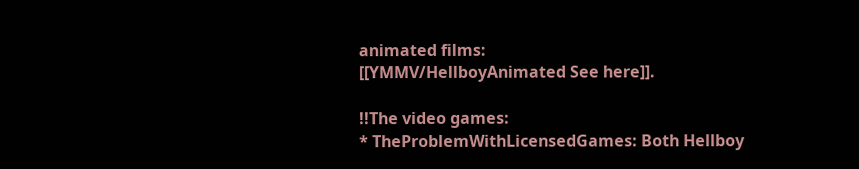animated films:
[[YMMV/HellboyAnimated See here]].

!!The video games:
* TheProblemWithLicensedGames: Both Hellboy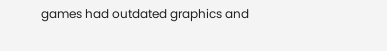games had outdated graphics and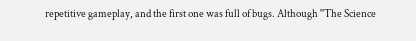repetitive gameplay, and the first one was full of bugs. Although ''The Science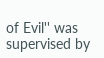of Evil'' was supervised by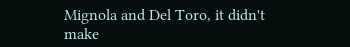Mignola and Del Toro, it didn't make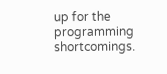up for the programming shortcomings.